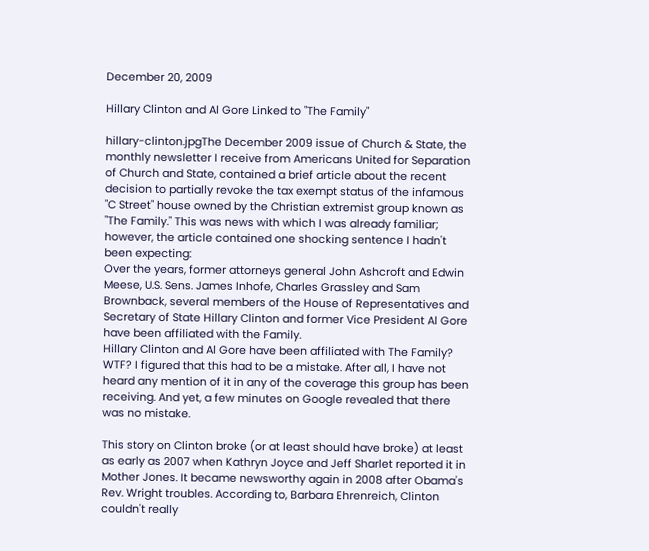December 20, 2009

Hillary Clinton and Al Gore Linked to "The Family"

hillary-clinton.jpgThe December 2009 issue of Church & State, the monthly newsletter I receive from Americans United for Separation of Church and State, contained a brief article about the recent decision to partially revoke the tax exempt status of the infamous "C Street" house owned by the Christian extremist group known as "The Family." This was news with which I was already familiar; however, the article contained one shocking sentence I hadn't been expecting:
Over the years, former attorneys general John Ashcroft and Edwin Meese, U.S. Sens. James Inhofe, Charles Grassley and Sam Brownback, several members of the House of Representatives and Secretary of State Hillary Clinton and former Vice President Al Gore have been affiliated with the Family.
Hillary Clinton and Al Gore have been affiliated with The Family? WTF? I figured that this had to be a mistake. After all, I have not heard any mention of it in any of the coverage this group has been receiving. And yet, a few minutes on Google revealed that there was no mistake.

This story on Clinton broke (or at least should have broke) at least as early as 2007 when Kathryn Joyce and Jeff Sharlet reported it in Mother Jones. It became newsworthy again in 2008 after Obama's Rev. Wright troubles. According to, Barbara Ehrenreich, Clinton couldn't really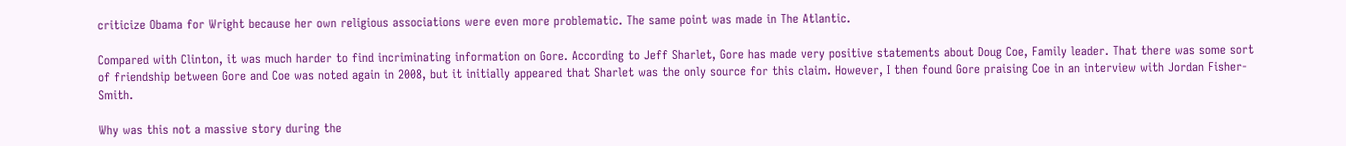criticize Obama for Wright because her own religious associations were even more problematic. The same point was made in The Atlantic.

Compared with Clinton, it was much harder to find incriminating information on Gore. According to Jeff Sharlet, Gore has made very positive statements about Doug Coe, Family leader. That there was some sort of friendship between Gore and Coe was noted again in 2008, but it initially appeared that Sharlet was the only source for this claim. However, I then found Gore praising Coe in an interview with Jordan Fisher-Smith.

Why was this not a massive story during the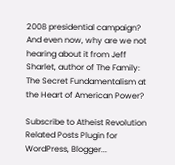2008 presidential campaign? And even now, why are we not hearing about it from Jeff Sharlet, author of The Family: The Secret Fundamentalism at the Heart of American Power?

Subscribe to Atheist Revolution
Related Posts Plugin for WordPress, Blogger...